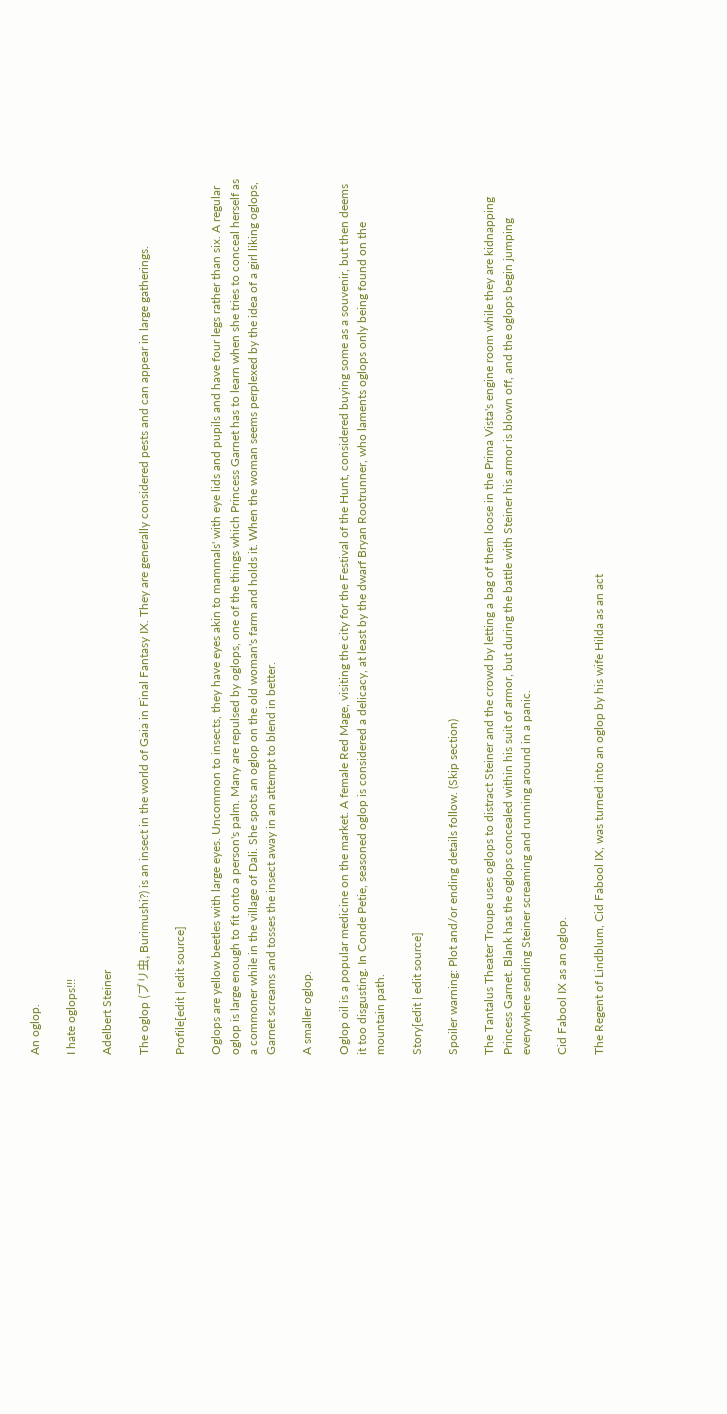An oglop.

I hate oglops!!!

Adelbert Steiner

The oglop (ブリ虫, Burimushi?) is an insect in the world of Gaia in Final Fantasy IX. They are generally considered pests and can appear in large gatherings.

Profile[edit | edit source]

Oglops are yellow beetles with large eyes. Uncommon to insects, they have eyes akin to mammals' with eye lids and pupils and have four legs rather than six. A regular oglop is large enough to fit onto a person's palm. Many are repulsed by oglops, one of the things which Princess Garnet has to learn when she tries to conceal herself as a commoner while in the village of Dali. She spots an oglop on the old woman's farm and holds it. When the woman seems perplexed by the idea of a girl liking oglops, Garnet screams and tosses the insect away in an attempt to blend in better.

A smaller oglop.

Oglop oil is a popular medicine on the market. A female Red Mage, visiting the city for the Festival of the Hunt, considered buying some as a souvenir, but then deems it too disgusting. In Conde Petie, seasoned oglop is considered a delicacy, at least by the dwarf Bryan Rootrunner, who laments oglops only being found on the mountain path.

Story[edit | edit source]

Spoiler warning: Plot and/or ending details follow. (Skip section)

The Tantalus Theater Troupe uses oglops to distract Steiner and the crowd by letting a bag of them loose in the Prima Vista's engine room while they are kidnapping Princess Garnet. Blank has the oglops concealed within his suit of armor, but during the battle with Steiner his armor is blown off, and the oglops begin jumping everywhere sending Steiner screaming and running around in a panic.

Cid Fabool IX as an oglop.

The Regent of Lindblum, Cid Fabool IX, was turned into an oglop by his wife Hilda as an act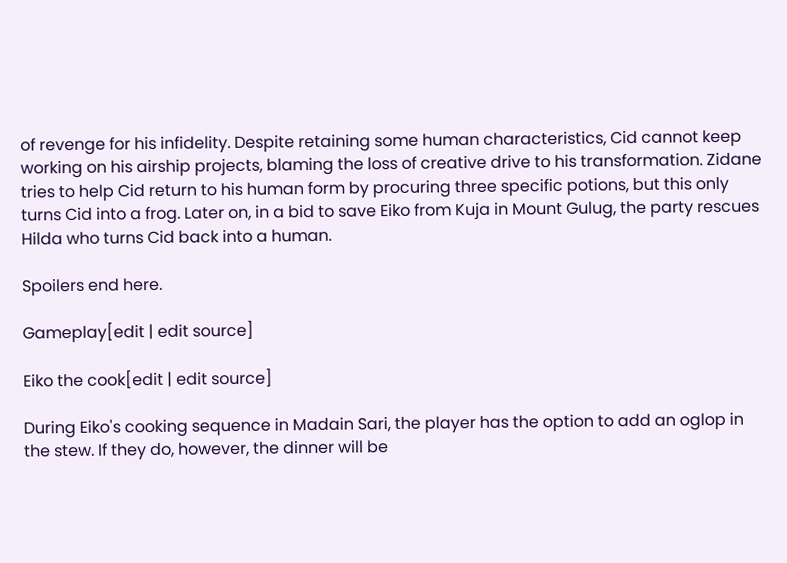of revenge for his infidelity. Despite retaining some human characteristics, Cid cannot keep working on his airship projects, blaming the loss of creative drive to his transformation. Zidane tries to help Cid return to his human form by procuring three specific potions, but this only turns Cid into a frog. Later on, in a bid to save Eiko from Kuja in Mount Gulug, the party rescues Hilda who turns Cid back into a human.

Spoilers end here.

Gameplay[edit | edit source]

Eiko the cook[edit | edit source]

During Eiko's cooking sequence in Madain Sari, the player has the option to add an oglop in the stew. If they do, however, the dinner will be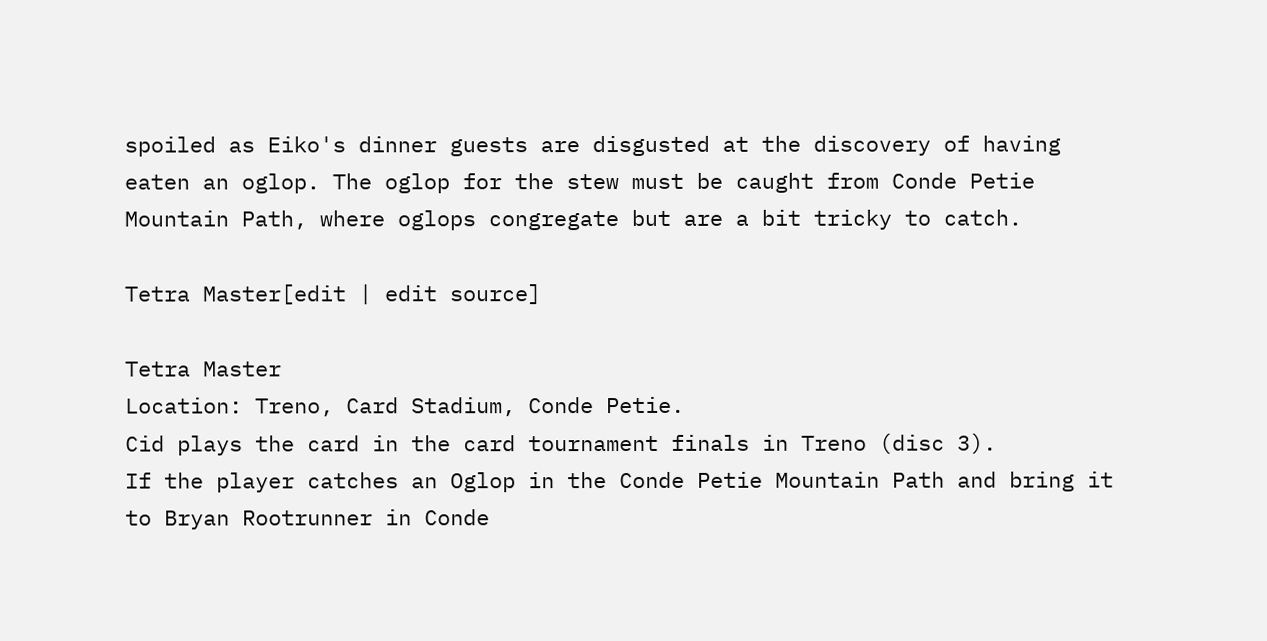spoiled as Eiko's dinner guests are disgusted at the discovery of having eaten an oglop. The oglop for the stew must be caught from Conde Petie Mountain Path, where oglops congregate but are a bit tricky to catch.

Tetra Master[edit | edit source]

Tetra Master
Location: Treno, Card Stadium, Conde Petie.
Cid plays the card in the card tournament finals in Treno (disc 3).
If the player catches an Oglop in the Conde Petie Mountain Path and bring it to Bryan Rootrunner in Conde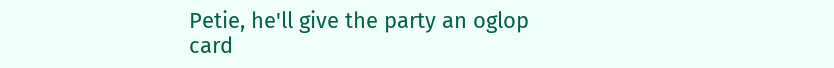Petie, he'll give the party an oglop card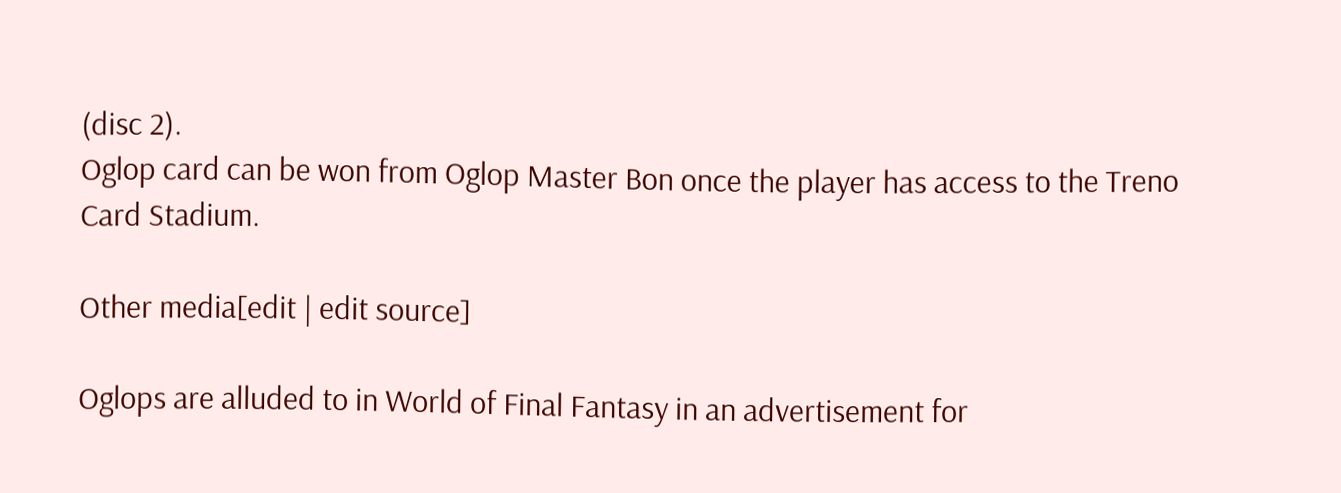(disc 2).
Oglop card can be won from Oglop Master Bon once the player has access to the Treno Card Stadium.

Other media[edit | edit source]

Oglops are alluded to in World of Final Fantasy in an advertisement for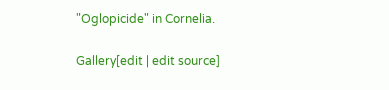"Oglopicide" in Cornelia.

Gallery[edit | edit source]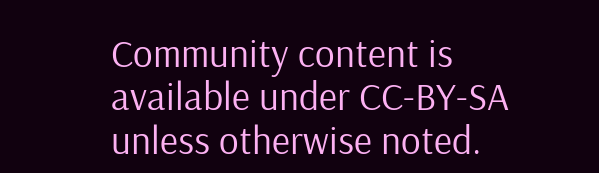Community content is available under CC-BY-SA unless otherwise noted.